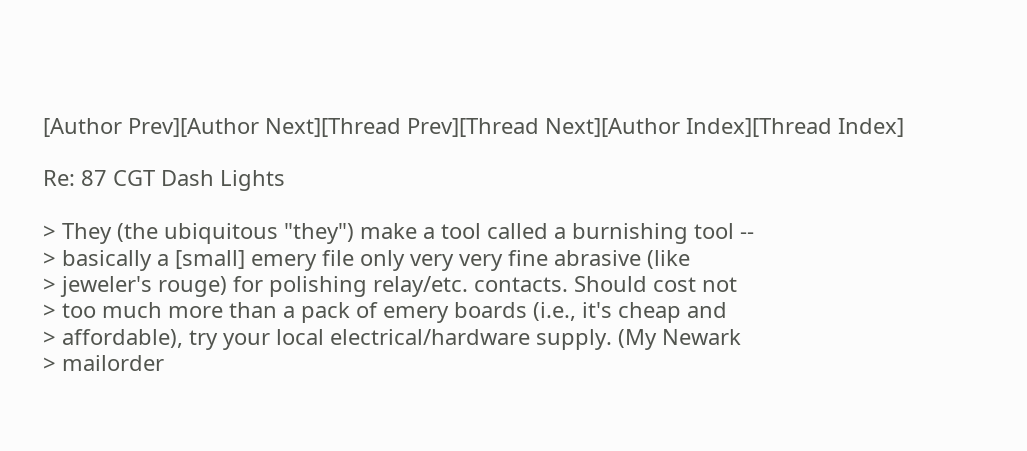[Author Prev][Author Next][Thread Prev][Thread Next][Author Index][Thread Index]

Re: 87 CGT Dash Lights

> They (the ubiquitous "they") make a tool called a burnishing tool --
> basically a [small] emery file only very very fine abrasive (like
> jeweler's rouge) for polishing relay/etc. contacts. Should cost not
> too much more than a pack of emery boards (i.e., it's cheap and
> affordable), try your local electrical/hardware supply. (My Newark
> mailorder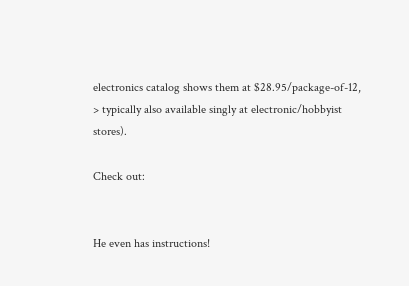electronics catalog shows them at $28.95/package-of-12,
> typically also available singly at electronic/hobbyist stores).

Check out:


He even has instructions!